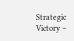Strategic Victory –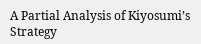A Partial Analysis of Kiyosumi’s Strategy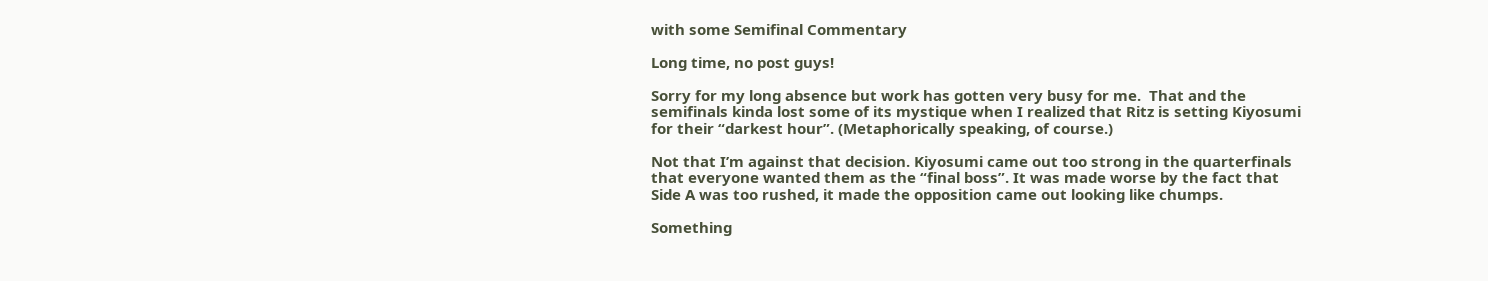with some Semifinal Commentary

Long time, no post guys!

Sorry for my long absence but work has gotten very busy for me.  That and the semifinals kinda lost some of its mystique when I realized that Ritz is setting Kiyosumi for their “darkest hour”. (Metaphorically speaking, of course.)

Not that I’m against that decision. Kiyosumi came out too strong in the quarterfinals that everyone wanted them as the “final boss”. It was made worse by the fact that Side A was too rushed, it made the opposition came out looking like chumps.

Something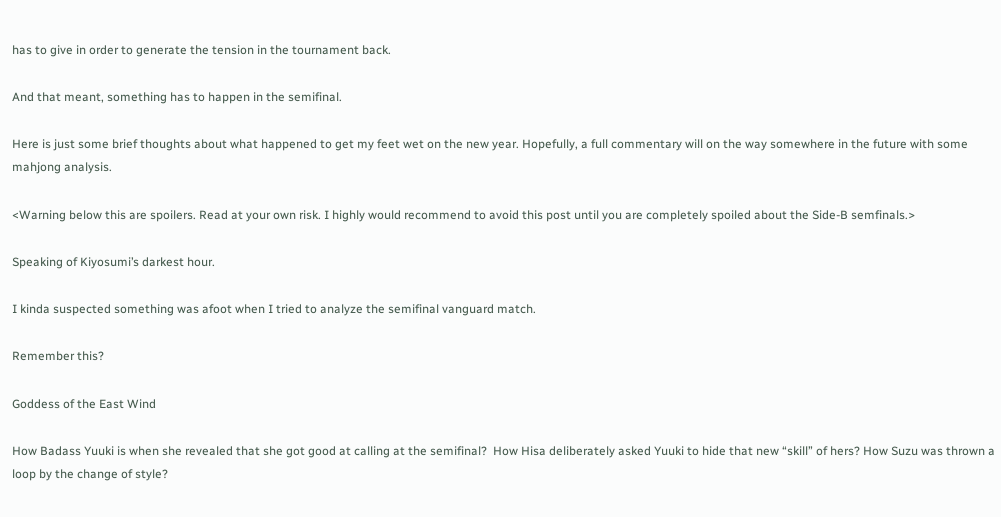has to give in order to generate the tension in the tournament back.

And that meant, something has to happen in the semifinal.

Here is just some brief thoughts about what happened to get my feet wet on the new year. Hopefully, a full commentary will on the way somewhere in the future with some mahjong analysis.

<Warning below this are spoilers. Read at your own risk. I highly would recommend to avoid this post until you are completely spoiled about the Side-B semfinals.>

Speaking of Kiyosumi’s darkest hour.

I kinda suspected something was afoot when I tried to analyze the semifinal vanguard match.

Remember this?

Goddess of the East Wind

How Badass Yuuki is when she revealed that she got good at calling at the semifinal?  How Hisa deliberately asked Yuuki to hide that new “skill” of hers? How Suzu was thrown a loop by the change of style?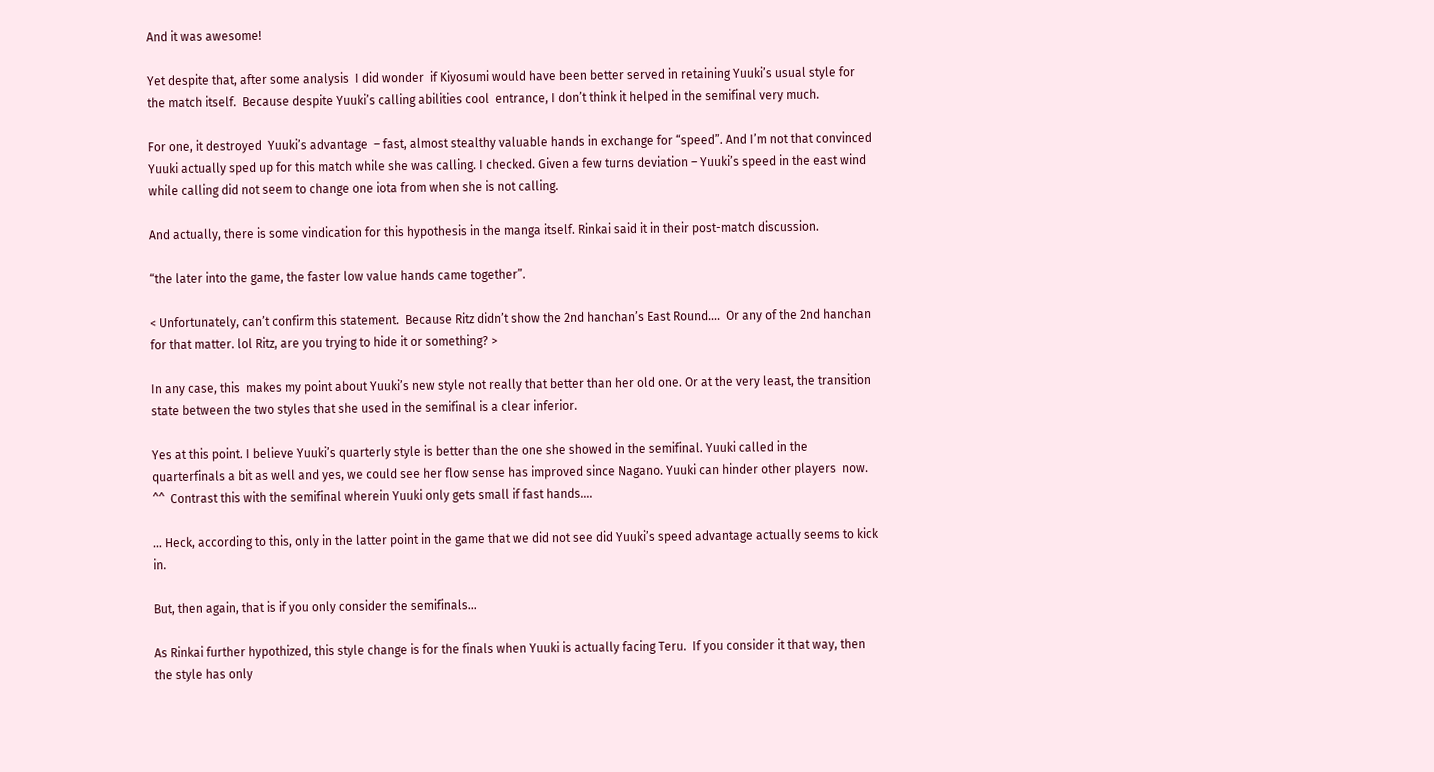And it was awesome!

Yet despite that, after some analysis  I did wonder  if Kiyosumi would have been better served in retaining Yuuki’s usual style for the match itself.  Because despite Yuuki’s calling abilities cool  entrance, I don’t think it helped in the semifinal very much.

For one, it destroyed  Yuuki’s advantage  – fast, almost stealthy valuable hands in exchange for “speed”. And I’m not that convinced Yuuki actually sped up for this match while she was calling. I checked. Given a few turns deviation – Yuuki’s speed in the east wind while calling did not seem to change one iota from when she is not calling.

And actually, there is some vindication for this hypothesis in the manga itself. Rinkai said it in their post-match discussion.

“the later into the game, the faster low value hands came together”.

< Unfortunately, can’t confirm this statement.  Because Ritz didn’t show the 2nd hanchan’s East Round….  Or any of the 2nd hanchan for that matter. lol Ritz, are you trying to hide it or something? >

In any case, this  makes my point about Yuuki’s new style not really that better than her old one. Or at the very least, the transition state between the two styles that she used in the semifinal is a clear inferior.

Yes at this point. I believe Yuuki’s quarterly style is better than the one she showed in the semifinal. Yuuki called in the quarterfinals a bit as well and yes, we could see her flow sense has improved since Nagano. Yuuki can hinder other players  now. ^^  Contrast this with the semifinal wherein Yuuki only gets small if fast hands….

… Heck, according to this, only in the latter point in the game that we did not see did Yuuki’s speed advantage actually seems to kick in.

But, then again, that is if you only consider the semifinals…

As Rinkai further hypothized, this style change is for the finals when Yuuki is actually facing Teru.  If you consider it that way, then the style has only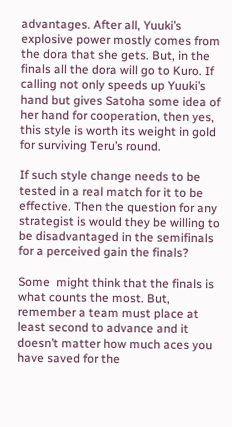advantages. After all, Yuuki’s explosive power mostly comes from the dora that she gets. But, in the finals all the dora will go to Kuro. If calling not only speeds up Yuuki’s hand but gives Satoha some idea of her hand for cooperation, then yes, this style is worth its weight in gold for surviving Teru’s round.

If such style change needs to be tested in a real match for it to be effective. Then the question for any strategist is would they be willing to be disadvantaged in the semifinals for a perceived gain the finals?

Some  might think that the finals is what counts the most. But, remember a team must place at least second to advance and it doesn’t matter how much aces you have saved for the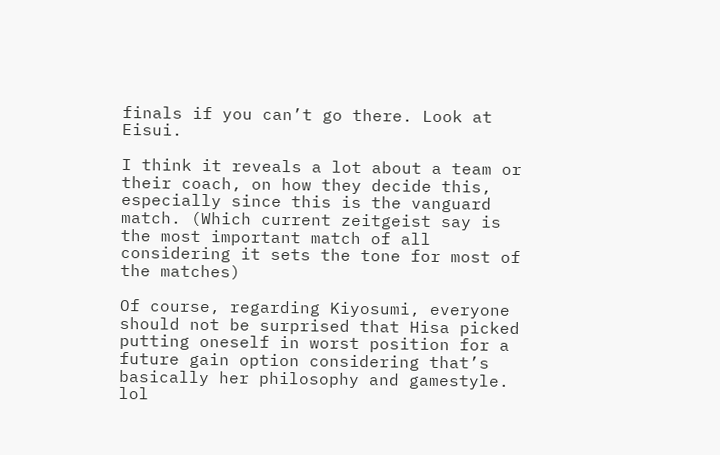finals if you can’t go there. Look at Eisui.

I think it reveals a lot about a team or their coach, on how they decide this, especially since this is the vanguard match. (Which current zeitgeist say is the most important match of all considering it sets the tone for most of the matches)

Of course, regarding Kiyosumi, everyone should not be surprised that Hisa picked putting oneself in worst position for a future gain option considering that’s basically her philosophy and gamestyle. lol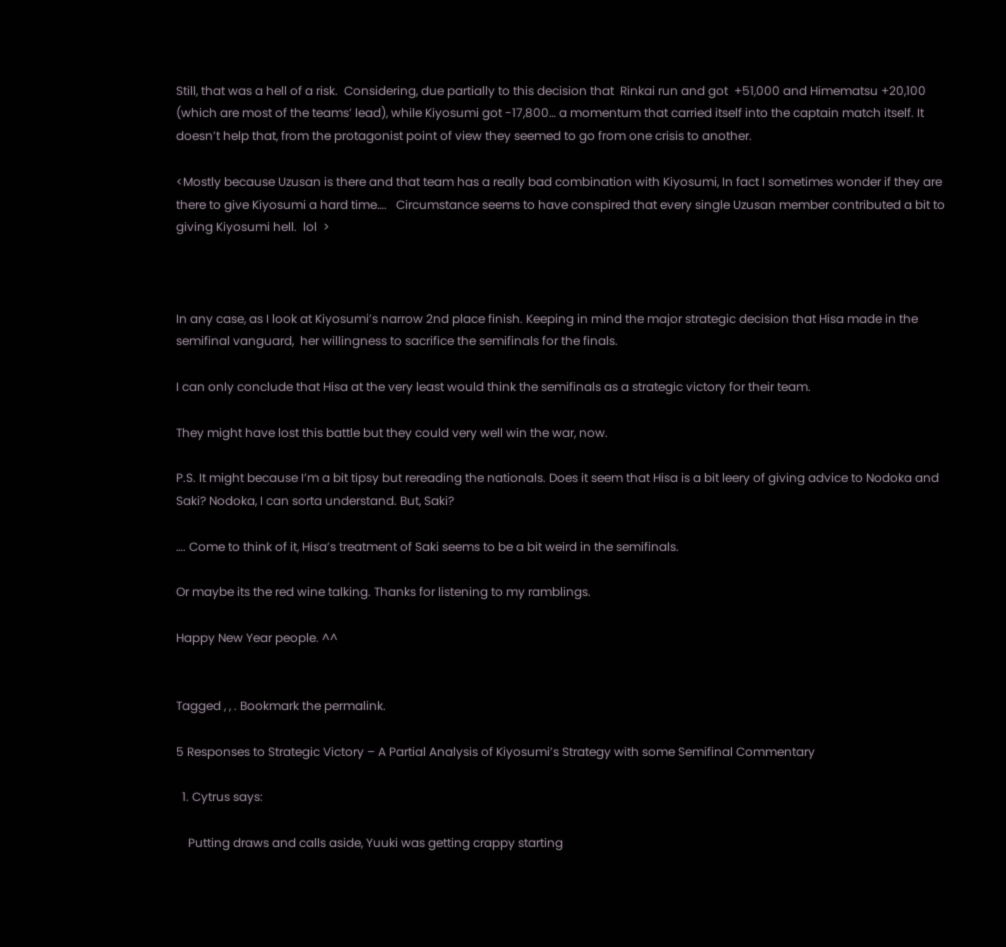Still, that was a hell of a risk.  Considering, due partially to this decision that  Rinkai run and got  +51,000 and Himematsu +20,100 (which are most of the teams’ lead), while Kiyosumi got -17,800… a momentum that carried itself into the captain match itself. It doesn’t help that, from the protagonist point of view they seemed to go from one crisis to another.

<Mostly because Uzusan is there and that team has a really bad combination with Kiyosumi, In fact I sometimes wonder if they are there to give Kiyosumi a hard time….   Circumstance seems to have conspired that every single Uzusan member contributed a bit to giving Kiyosumi hell.  lol  >



In any case, as I look at Kiyosumi’s narrow 2nd place finish. Keeping in mind the major strategic decision that Hisa made in the semifinal vanguard,  her willingness to sacrifice the semifinals for the finals.

I can only conclude that Hisa at the very least would think the semifinals as a strategic victory for their team.

They might have lost this battle but they could very well win the war, now.

P.S. It might because I’m a bit tipsy but rereading the nationals. Does it seem that Hisa is a bit leery of giving advice to Nodoka and Saki? Nodoka, I can sorta understand. But, Saki?

…. Come to think of it, Hisa’s treatment of Saki seems to be a bit weird in the semifinals.

Or maybe its the red wine talking. Thanks for listening to my ramblings.

Happy New Year people. ^^


Tagged , , . Bookmark the permalink.

5 Responses to Strategic Victory – A Partial Analysis of Kiyosumi’s Strategy with some Semifinal Commentary

  1. Cytrus says:

    Putting draws and calls aside, Yuuki was getting crappy starting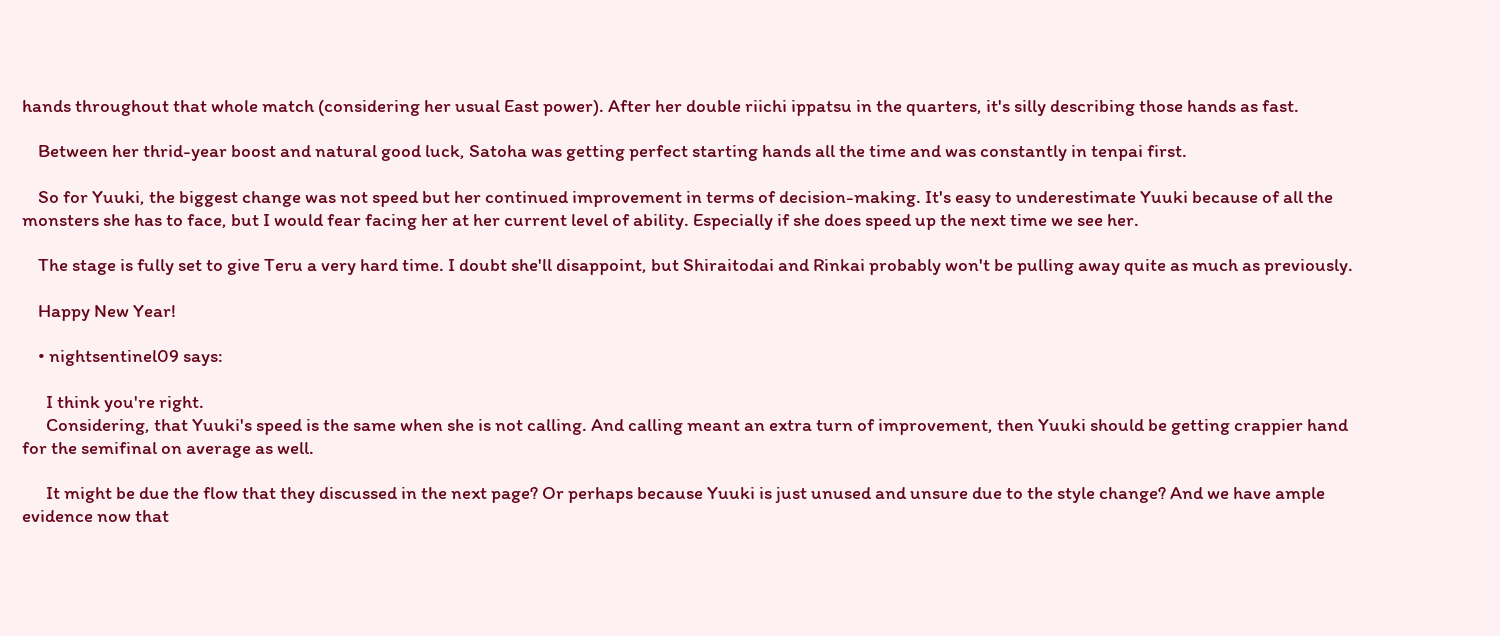hands throughout that whole match (considering her usual East power). After her double riichi ippatsu in the quarters, it's silly describing those hands as fast.

    Between her thrid-year boost and natural good luck, Satoha was getting perfect starting hands all the time and was constantly in tenpai first.

    So for Yuuki, the biggest change was not speed but her continued improvement in terms of decision-making. It's easy to underestimate Yuuki because of all the monsters she has to face, but I would fear facing her at her current level of ability. Especially if she does speed up the next time we see her.

    The stage is fully set to give Teru a very hard time. I doubt she'll disappoint, but Shiraitodai and Rinkai probably won't be pulling away quite as much as previously.

    Happy New Year!

    • nightsentinel09 says:

      I think you're right.
      Considering, that Yuuki's speed is the same when she is not calling. And calling meant an extra turn of improvement, then Yuuki should be getting crappier hand for the semifinal on average as well.

      It might be due the flow that they discussed in the next page? Or perhaps because Yuuki is just unused and unsure due to the style change? And we have ample evidence now that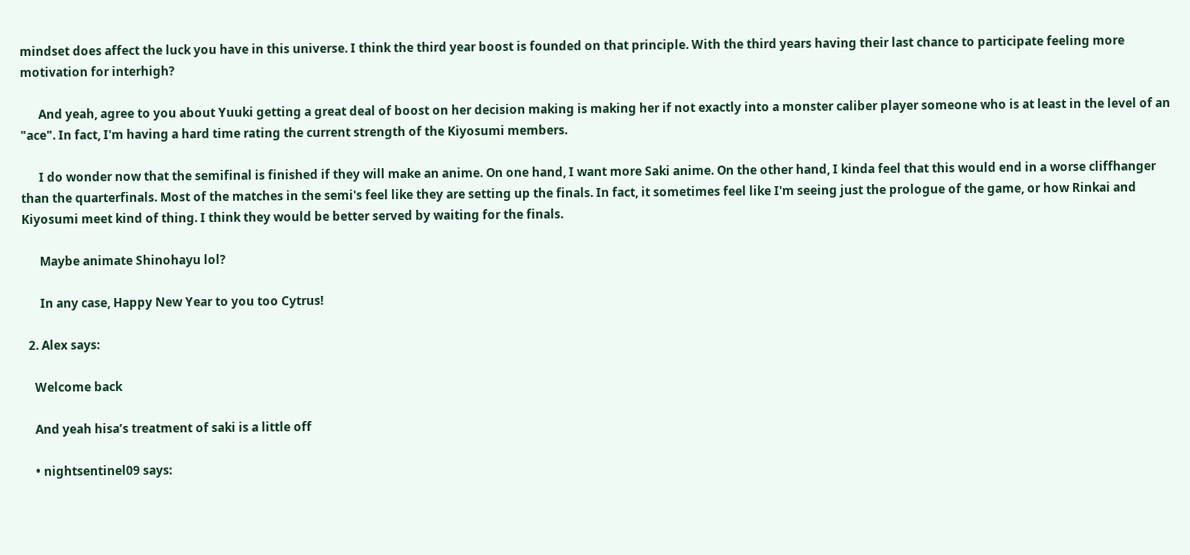mindset does affect the luck you have in this universe. I think the third year boost is founded on that principle. With the third years having their last chance to participate feeling more motivation for interhigh?

      And yeah, agree to you about Yuuki getting a great deal of boost on her decision making is making her if not exactly into a monster caliber player someone who is at least in the level of an "ace". In fact, I'm having a hard time rating the current strength of the Kiyosumi members.

      I do wonder now that the semifinal is finished if they will make an anime. On one hand, I want more Saki anime. On the other hand, I kinda feel that this would end in a worse cliffhanger than the quarterfinals. Most of the matches in the semi's feel like they are setting up the finals. In fact, it sometimes feel like I'm seeing just the prologue of the game, or how Rinkai and Kiyosumi meet kind of thing. I think they would be better served by waiting for the finals.

      Maybe animate Shinohayu lol?

      In any case, Happy New Year to you too Cytrus!

  2. Alex says:

    Welcome back

    And yeah hisa’s treatment of saki is a little off

    • nightsentinel09 says: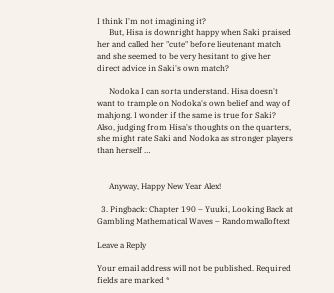I think I'm not imagining it?
      But, Hisa is downright happy when Saki praised her and called her "cute" before lieutenant match and she seemed to be very hesitant to give her direct advice in Saki's own match?

      Nodoka I can sorta understand. Hisa doesn't want to trample on Nodoka's own belief and way of mahjong. I wonder if the same is true for Saki? Also, judging from Hisa's thoughts on the quarters, she might rate Saki and Nodoka as stronger players than herself …


      Anyway, Happy New Year Alex!

  3. Pingback: Chapter 190 – Yuuki, Looking Back at Gambling Mathematical Waves – Randomwalloftext

Leave a Reply

Your email address will not be published. Required fields are marked *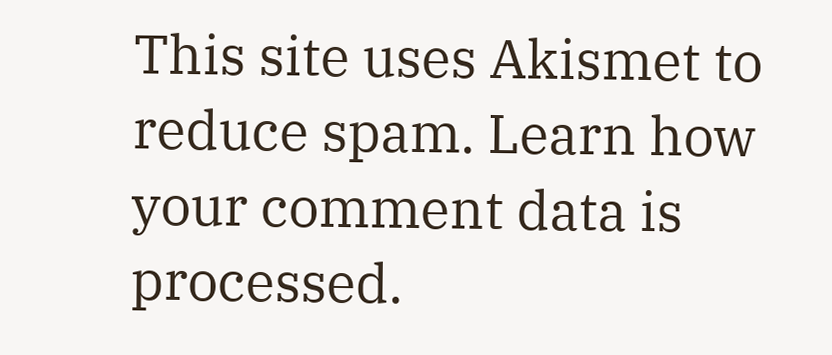This site uses Akismet to reduce spam. Learn how your comment data is processed.